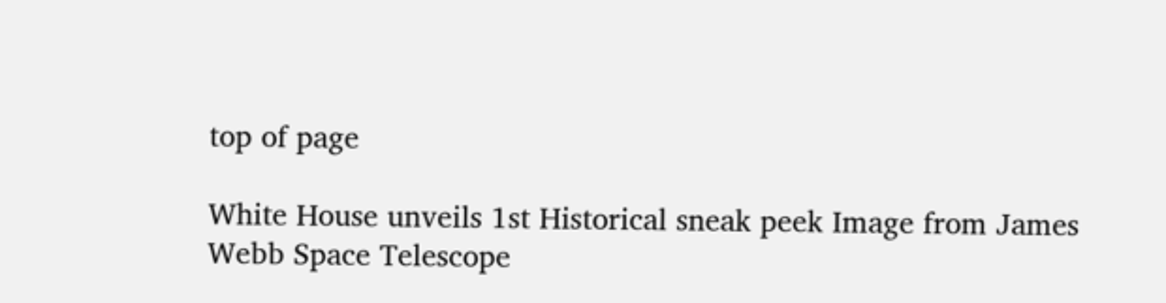top of page

White House unveils 1st Historical sneak peek Image from James Webb Space Telescope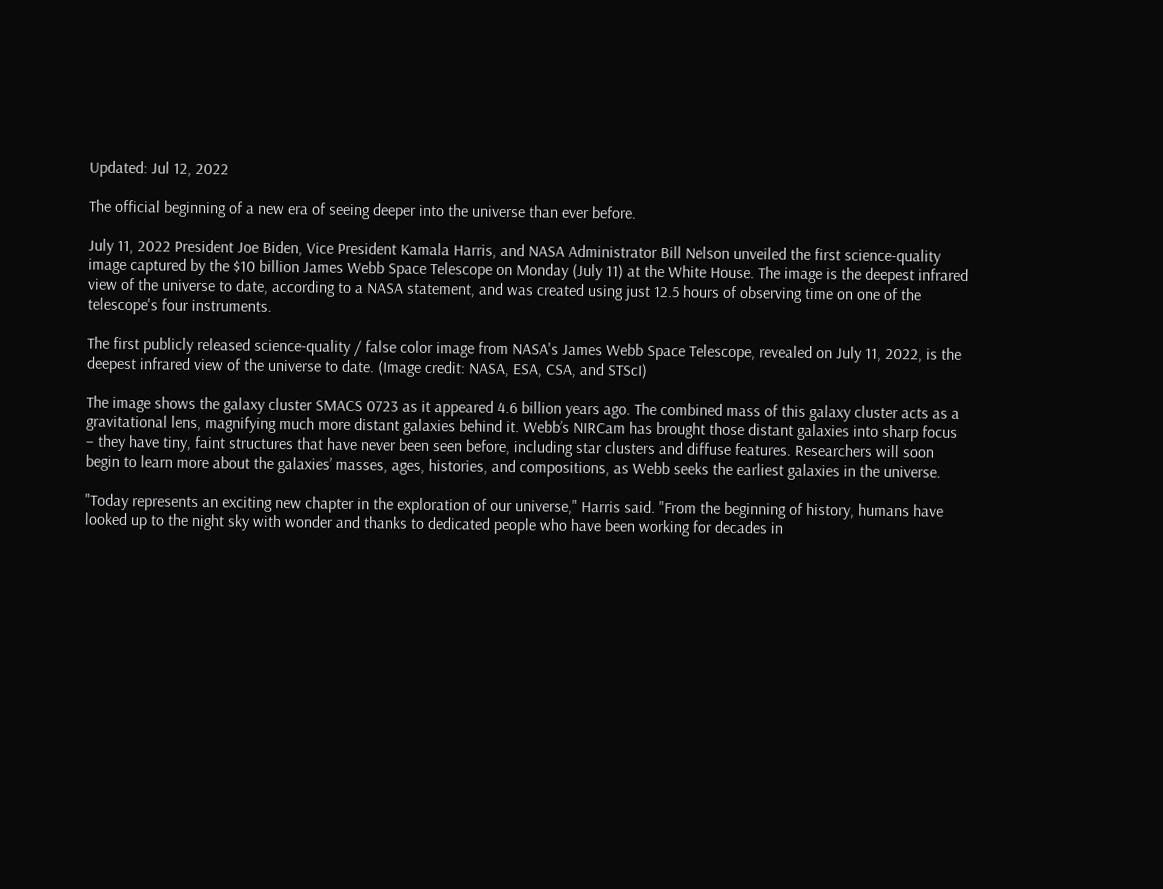Updated: Jul 12, 2022

The official beginning of a new era of seeing deeper into the universe than ever before.

July 11, 2022 President Joe Biden, Vice President Kamala Harris, and NASA Administrator Bill Nelson unveiled the first science-quality image captured by the $10 billion James Webb Space Telescope on Monday (July 11) at the White House. The image is the deepest infrared view of the universe to date, according to a NASA statement, and was created using just 12.5 hours of observing time on one of the telescope's four instruments.

The first publicly released science-quality / false color image from NASA's James Webb Space Telescope, revealed on July 11, 2022, is the deepest infrared view of the universe to date. (Image credit: NASA, ESA, CSA, and STScI)

The image shows the galaxy cluster SMACS 0723 as it appeared 4.6 billion years ago. The combined mass of this galaxy cluster acts as a gravitational lens, magnifying much more distant galaxies behind it. Webb’s NIRCam has brought those distant galaxies into sharp focus – they have tiny, faint structures that have never been seen before, including star clusters and diffuse features. Researchers will soon begin to learn more about the galaxies’ masses, ages, histories, and compositions, as Webb seeks the earliest galaxies in the universe.

"Today represents an exciting new chapter in the exploration of our universe," Harris said. "From the beginning of history, humans have looked up to the night sky with wonder and thanks to dedicated people who have been working for decades in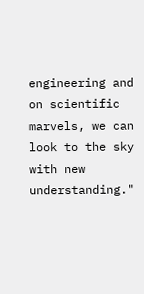engineering and on scientific marvels, we can look to the sky with new understanding."